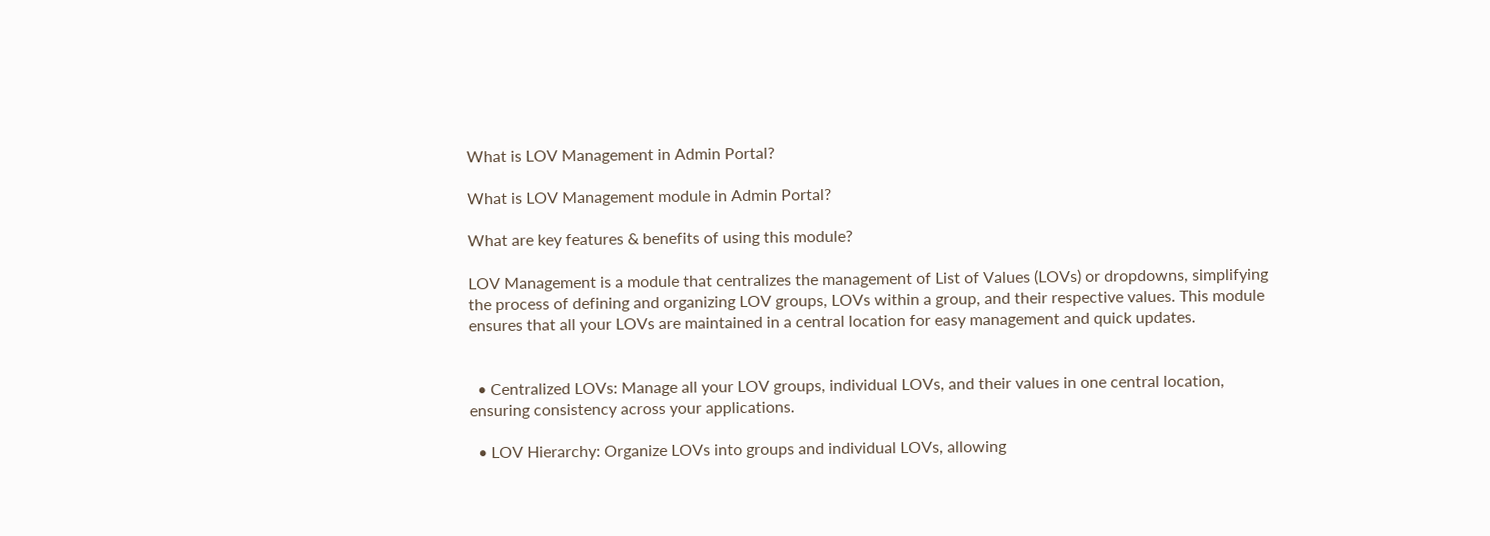What is LOV Management in Admin Portal?

What is LOV Management module in Admin Portal?

What are key features & benefits of using this module?

LOV Management is a module that centralizes the management of List of Values (LOVs) or dropdowns, simplifying the process of defining and organizing LOV groups, LOVs within a group, and their respective values. This module ensures that all your LOVs are maintained in a central location for easy management and quick updates.


  • Centralized LOVs: Manage all your LOV groups, individual LOVs, and their values in one central location, ensuring consistency across your applications.

  • LOV Hierarchy: Organize LOVs into groups and individual LOVs, allowing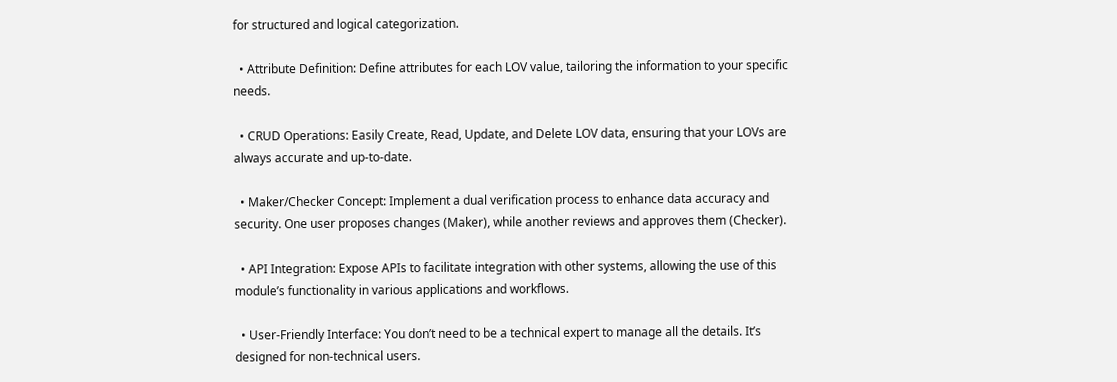for structured and logical categorization.

  • Attribute Definition: Define attributes for each LOV value, tailoring the information to your specific needs.

  • CRUD Operations: Easily Create, Read, Update, and Delete LOV data, ensuring that your LOVs are always accurate and up-to-date.

  • Maker/Checker Concept: Implement a dual verification process to enhance data accuracy and security. One user proposes changes (Maker), while another reviews and approves them (Checker).

  • API Integration: Expose APIs to facilitate integration with other systems, allowing the use of this module’s functionality in various applications and workflows.

  • User-Friendly Interface: You don’t need to be a technical expert to manage all the details. It’s designed for non-technical users.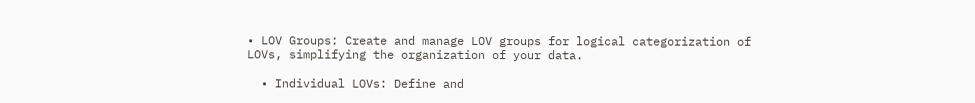• LOV Groups: Create and manage LOV groups for logical categorization of LOVs, simplifying the organization of your data.

  • Individual LOVs: Define and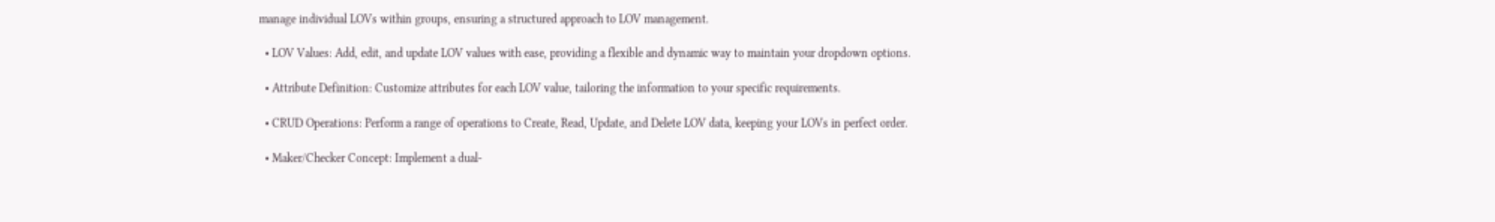manage individual LOVs within groups, ensuring a structured approach to LOV management.

  • LOV Values: Add, edit, and update LOV values with ease, providing a flexible and dynamic way to maintain your dropdown options.

  • Attribute Definition: Customize attributes for each LOV value, tailoring the information to your specific requirements.

  • CRUD Operations: Perform a range of operations to Create, Read, Update, and Delete LOV data, keeping your LOVs in perfect order.

  • Maker/Checker Concept: Implement a dual-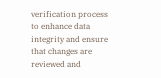verification process to enhance data integrity and ensure that changes are reviewed and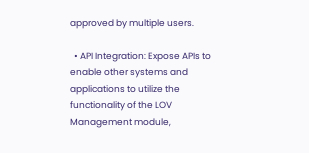approved by multiple users.

  • API Integration: Expose APIs to enable other systems and applications to utilize the functionality of the LOV Management module,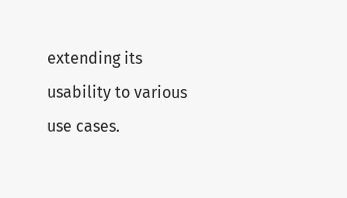extending its usability to various use cases.